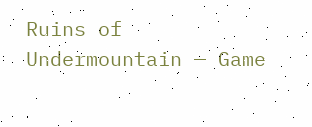Ruins of Undermountain — Game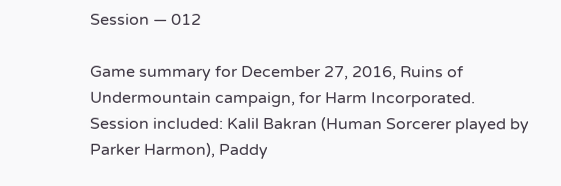Session — 012

Game summary for December 27, 2016, Ruins of Undermountain campaign, for Harm Incorporated. Session included: Kalil Bakran (Human Sorcerer played by Parker Harmon), Paddy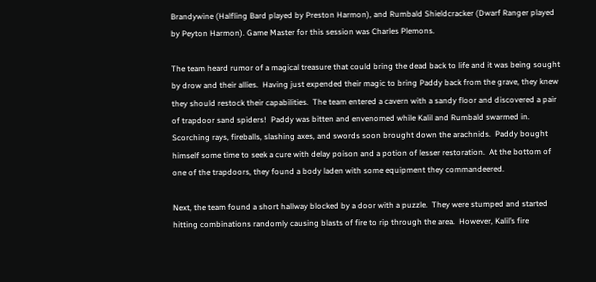Brandywine (Halfling Bard played by Preston Harmon), and Rumbald Shieldcracker (Dwarf Ranger played by Peyton Harmon). Game Master for this session was Charles Plemons.

The team heard rumor of a magical treasure that could bring the dead back to life and it was being sought by drow and their allies.  Having just expended their magic to bring Paddy back from the grave, they knew they should restock their capabilities.  The team entered a cavern with a sandy floor and discovered a pair of trapdoor sand spiders!  Paddy was bitten and envenomed while Kalil and Rumbald swarmed in.  Scorching rays, fireballs, slashing axes, and swords soon brought down the arachnids.  Paddy bought himself some time to seek a cure with delay poison and a potion of lesser restoration.  At the bottom of one of the trapdoors, they found a body laden with some equipment they commandeered.

Next, the team found a short hallway blocked by a door with a puzzle.  They were stumped and started hitting combinations randomly causing blasts of fire to rip through the area.  However, Kalil’s fire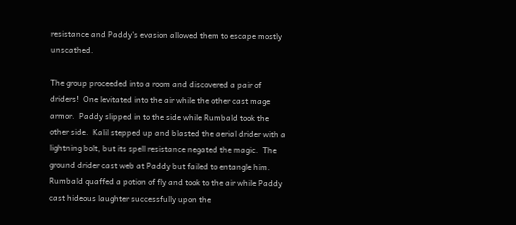resistance and Paddy’s evasion allowed them to escape mostly unscathed.

The group proceeded into a room and discovered a pair of driders!  One levitated into the air while the other cast mage armor.  Paddy slipped in to the side while Rumbald took the other side.  Kalil stepped up and blasted the aerial drider with a lightning bolt, but its spell resistance negated the magic.  The ground drider cast web at Paddy but failed to entangle him.  Rumbald quaffed a potion of fly and took to the air while Paddy cast hideous laughter successfully upon the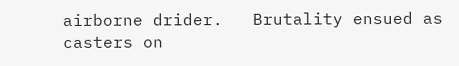airborne drider.   Brutality ensued as casters on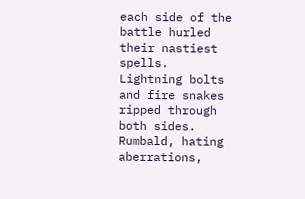each side of the battle hurled their nastiest spells.  Lightning bolts and fire snakes ripped through both sides.  Rumbald, hating aberrations,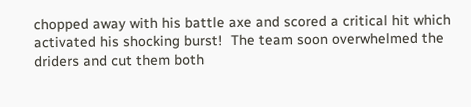chopped away with his battle axe and scored a critical hit which activated his shocking burst!  The team soon overwhelmed the driders and cut them both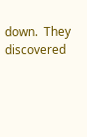down.  They discovered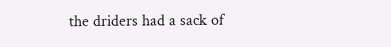the driders had a sack of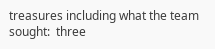treasures including what the team sought:  three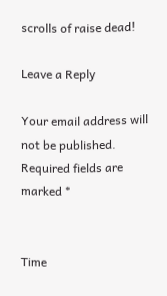scrolls of raise dead!

Leave a Reply

Your email address will not be published. Required fields are marked *


Time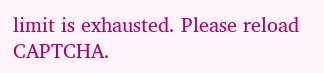limit is exhausted. Please reload CAPTCHA.